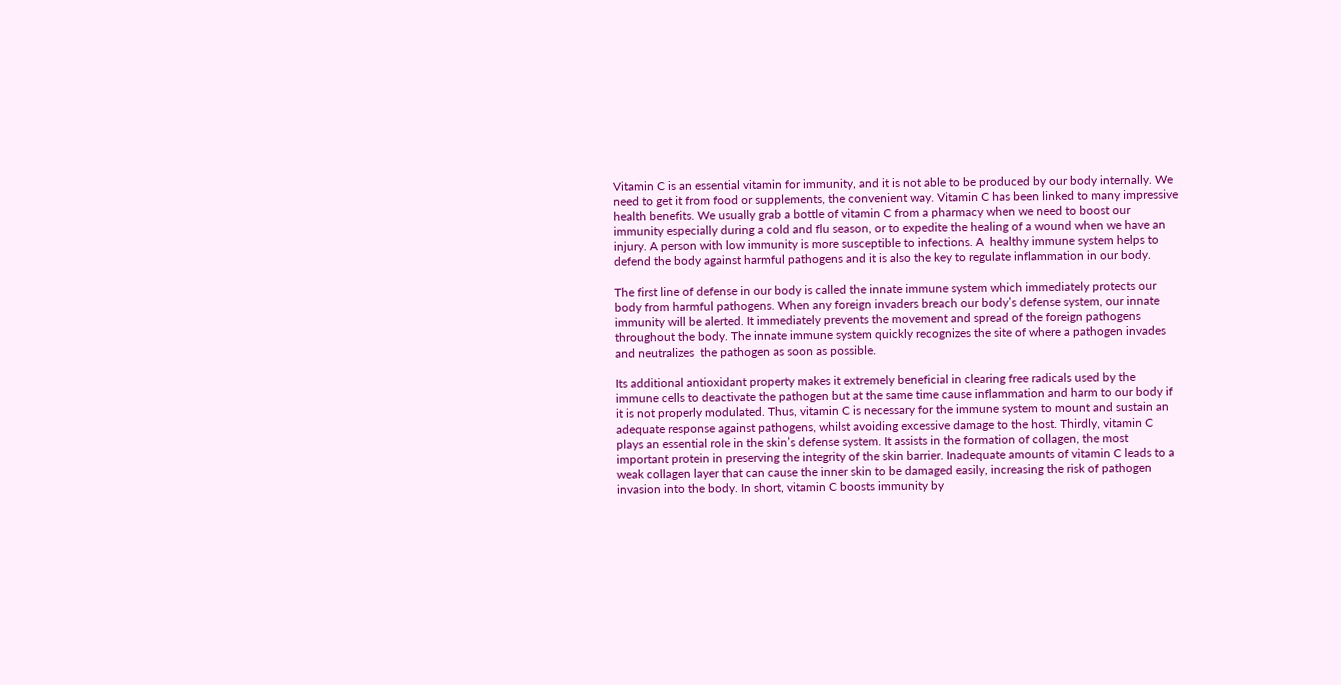Vitamin C is an essential vitamin for immunity, and it is not able to be produced by our body internally. We need to get it from food or supplements, the convenient way. Vitamin C has been linked to many impressive health benefits. We usually grab a bottle of vitamin C from a pharmacy when we need to boost our immunity especially during a cold and flu season, or to expedite the healing of a wound when we have an injury. A person with low immunity is more susceptible to infections. A  healthy immune system helps to defend the body against harmful pathogens and it is also the key to regulate inflammation in our body.

The first line of defense in our body is called the innate immune system which immediately protects our body from harmful pathogens. When any foreign invaders breach our body’s defense system, our innate immunity will be alerted. It immediately prevents the movement and spread of the foreign pathogens throughout the body. The innate immune system quickly recognizes the site of where a pathogen invades and neutralizes  the pathogen as soon as possible.

Its additional antioxidant property makes it extremely beneficial in clearing free radicals used by the immune cells to deactivate the pathogen but at the same time cause inflammation and harm to our body if it is not properly modulated. Thus, vitamin C is necessary for the immune system to mount and sustain an adequate response against pathogens, whilst avoiding excessive damage to the host. Thirdly, vitamin C plays an essential role in the skin’s defense system. It assists in the formation of collagen, the most important protein in preserving the integrity of the skin barrier. Inadequate amounts of vitamin C leads to a weak collagen layer that can cause the inner skin to be damaged easily, increasing the risk of pathogen invasion into the body. In short, vitamin C boosts immunity by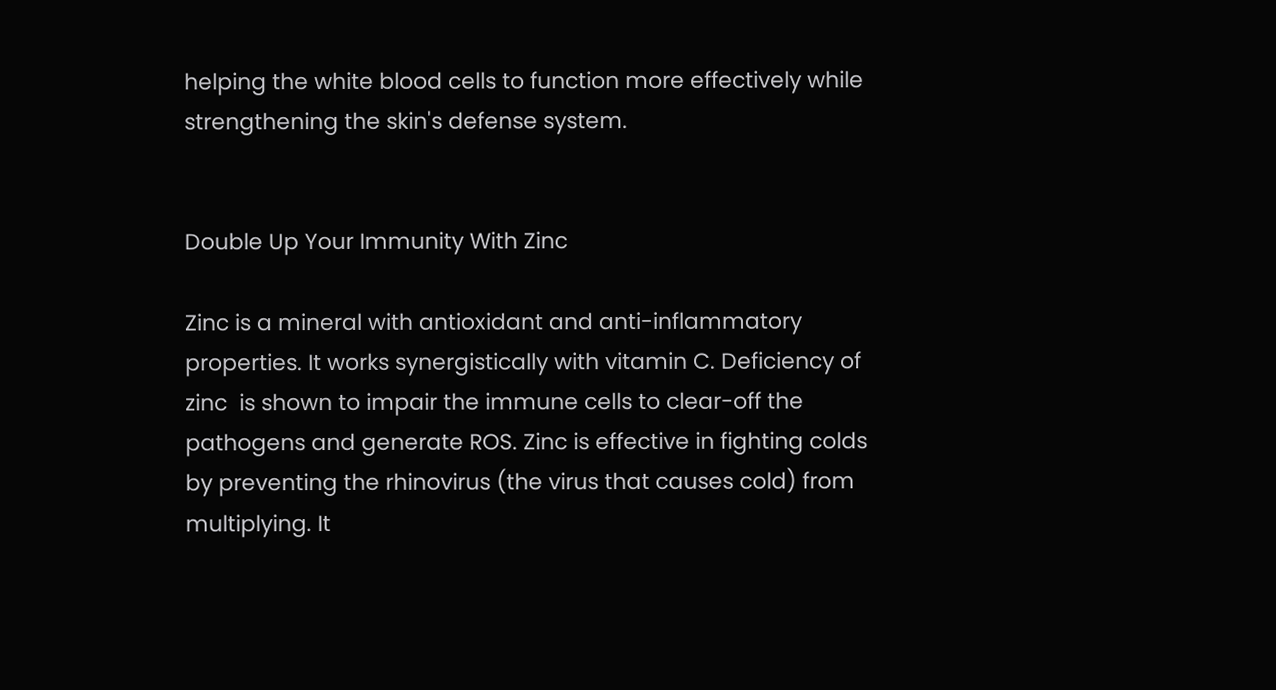helping the white blood cells to function more effectively while strengthening the skin's defense system.


Double Up Your Immunity With Zinc

Zinc is a mineral with antioxidant and anti-inflammatory properties. It works synergistically with vitamin C. Deficiency of zinc  is shown to impair the immune cells to clear-off the pathogens and generate ROS. Zinc is effective in fighting colds by preventing the rhinovirus (the virus that causes cold) from multiplying. It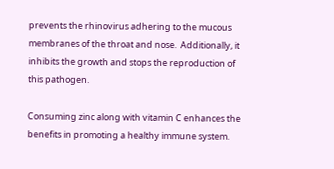prevents the rhinovirus adhering to the mucous membranes of the throat and nose.  Additionally, it inhibits the growth and stops the reproduction of this pathogen.

Consuming zinc along with vitamin C enhances the benefits in promoting a healthy immune system.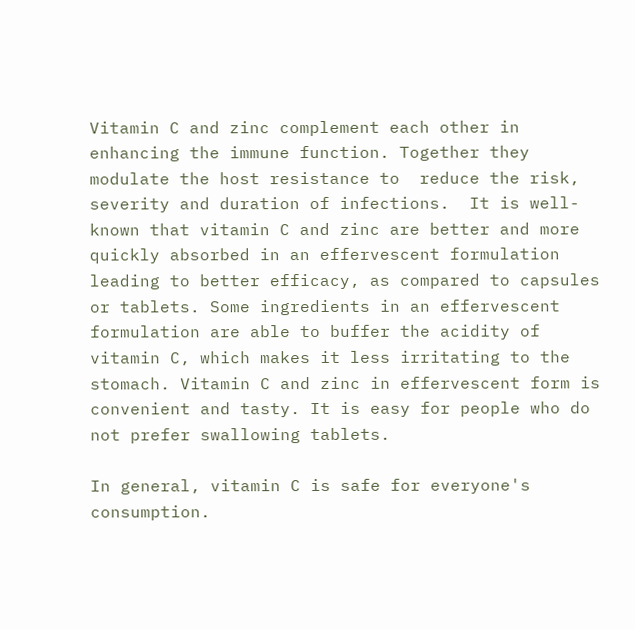Vitamin C and zinc complement each other in enhancing the immune function. Together they  modulate the host resistance to  reduce the risk, severity and duration of infections.  It is well-known that vitamin C and zinc are better and more quickly absorbed in an effervescent formulation leading to better efficacy, as compared to capsules or tablets. Some ingredients in an effervescent formulation are able to buffer the acidity of vitamin C, which makes it less irritating to the stomach. Vitamin C and zinc in effervescent form is convenient and tasty. It is easy for people who do not prefer swallowing tablets.

In general, vitamin C is safe for everyone's consumption.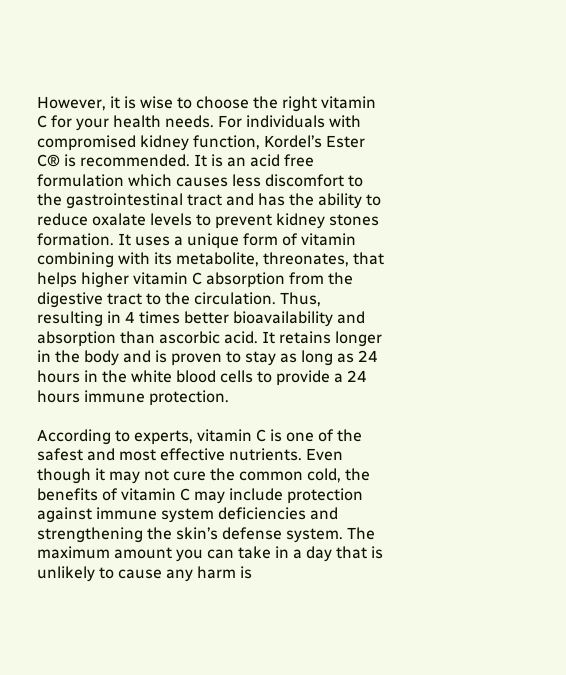However, it is wise to choose the right vitamin C for your health needs. For individuals with compromised kidney function, Kordel’s Ester C® is recommended. It is an acid free formulation which causes less discomfort to the gastrointestinal tract and has the ability to reduce oxalate levels to prevent kidney stones formation. It uses a unique form of vitamin combining with its metabolite, threonates, that helps higher vitamin C absorption from the digestive tract to the circulation. Thus, resulting in 4 times better bioavailability and absorption than ascorbic acid. It retains longer in the body and is proven to stay as long as 24 hours in the white blood cells to provide a 24 hours immune protection.

According to experts, vitamin C is one of the safest and most effective nutrients. Even though it may not cure the common cold, the benefits of vitamin C may include protection against immune system deficiencies and strengthening the skin’s defense system. The maximum amount you can take in a day that is unlikely to cause any harm is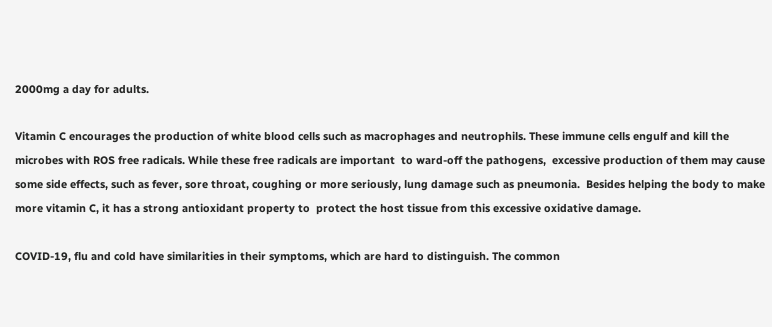2000mg a day for adults.

Vitamin C encourages the production of white blood cells such as macrophages and neutrophils. These immune cells engulf and kill the microbes with ROS free radicals. While these free radicals are important  to ward-off the pathogens,  excessive production of them may cause some side effects, such as fever, sore throat, coughing or more seriously, lung damage such as pneumonia.  Besides helping the body to make more vitamin C, it has a strong antioxidant property to  protect the host tissue from this excessive oxidative damage.

COVID-19, flu and cold have similarities in their symptoms, which are hard to distinguish. The common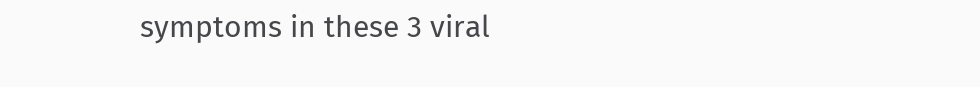symptoms in these 3 viral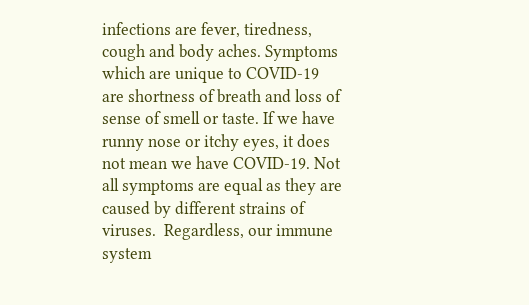infections are fever, tiredness, cough and body aches. Symptoms which are unique to COVID-19 are shortness of breath and loss of sense of smell or taste. If we have runny nose or itchy eyes, it does not mean we have COVID-19. Not all symptoms are equal as they are caused by different strains of viruses.  Regardless, our immune system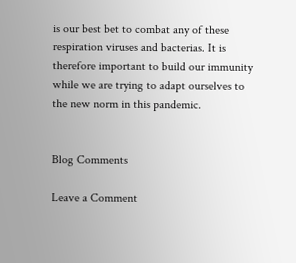is our best bet to combat any of these respiration viruses and bacterias. It is therefore important to build our immunity while we are trying to adapt ourselves to the new norm in this pandemic.


Blog Comments

Leave a Comment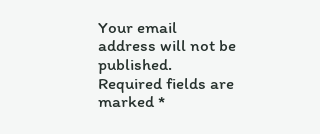Your email address will not be published. Required fields are marked *